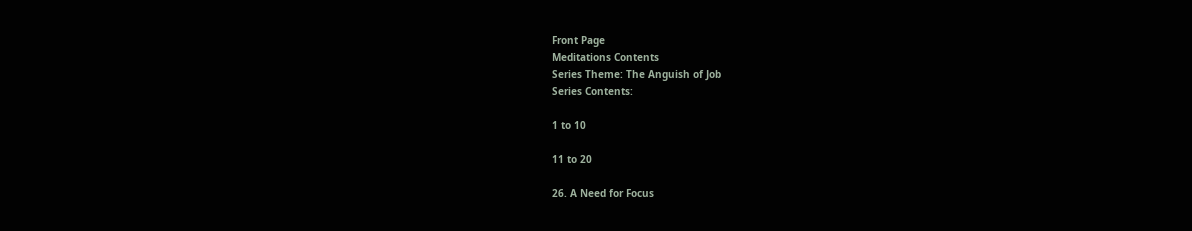Front Page
Meditations Contents
Series Theme: The Anguish of Job
Series Contents:

1 to 10

11 to 20

26. A Need for Focus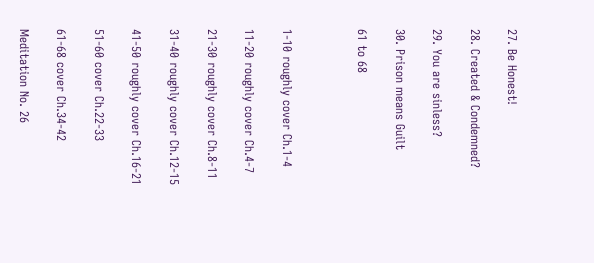27. Be Honest!

28. Created & Condemned?

29. You are sinless?

30. Prison means Guilt

61 to 68



1-10 roughly cover Ch.1-4

11-20 roughly cover Ch.4-7

21-30 roughly cover Ch.8-11

31-40 roughly cover Ch.12-15

41-50 roughly cover Ch.16-21

51-60 cover Ch.22-33

61-68 cover Ch.34-42

Meditation No. 26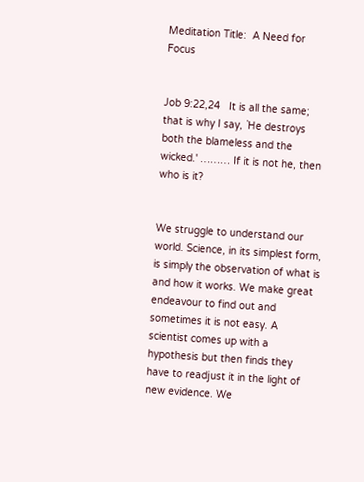Meditation Title:  A Need for Focus


Job 9:22,24   It is all the same; that is why I say, `He destroys both the blameless and the wicked.' ……… If it is not he, then who is it?


We struggle to understand our world. Science, in its simplest form, is simply the observation of what is and how it works. We make great endeavour to find out and sometimes it is not easy. A scientist comes up with a hypothesis but then finds they have to readjust it in the light of new evidence. We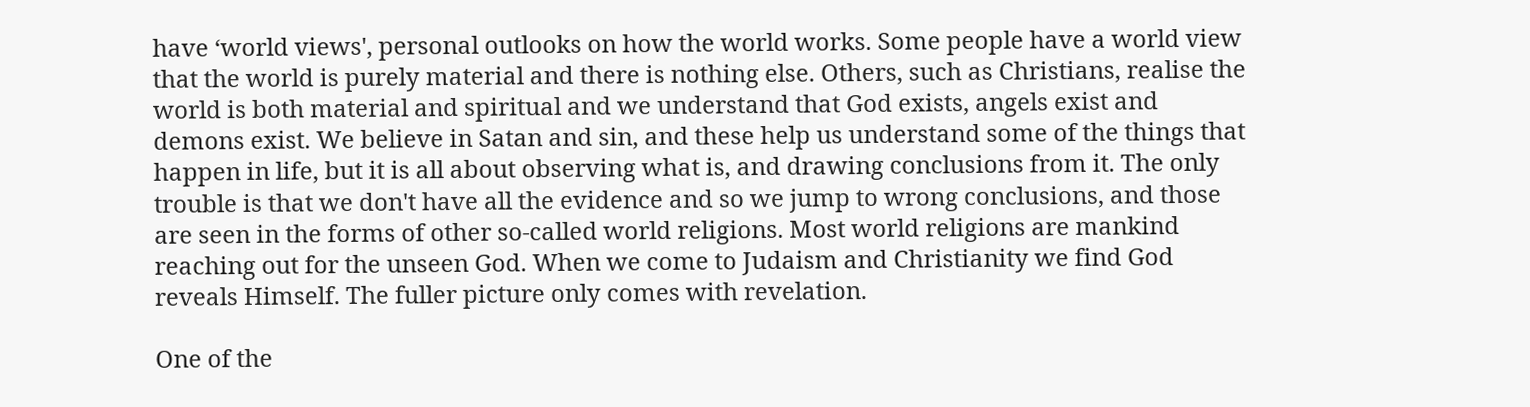have ‘world views', personal outlooks on how the world works. Some people have a world view that the world is purely material and there is nothing else. Others, such as Christians, realise the world is both material and spiritual and we understand that God exists, angels exist and demons exist. We believe in Satan and sin, and these help us understand some of the things that happen in life, but it is all about observing what is, and drawing conclusions from it. The only trouble is that we don't have all the evidence and so we jump to wrong conclusions, and those are seen in the forms of other so-called world religions. Most world religions are mankind reaching out for the unseen God. When we come to Judaism and Christianity we find God reveals Himself. The fuller picture only comes with revelation.

One of the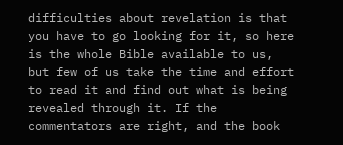difficulties about revelation is that you have to go looking for it, so here is the whole Bible available to us, but few of us take the time and effort to read it and find out what is being revealed through it. If the commentators are right, and the book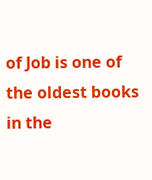of Job is one of the oldest books in the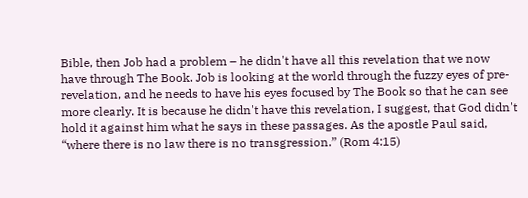Bible, then Job had a problem – he didn't have all this revelation that we now have through The Book. Job is looking at the world through the fuzzy eyes of pre-revelation, and he needs to have his eyes focused by The Book so that he can see more clearly. It is because he didn't have this revelation, I suggest, that God didn't hold it against him what he says in these passages. As the apostle Paul said, “where there is no law there is no transgression.” (Rom 4:15)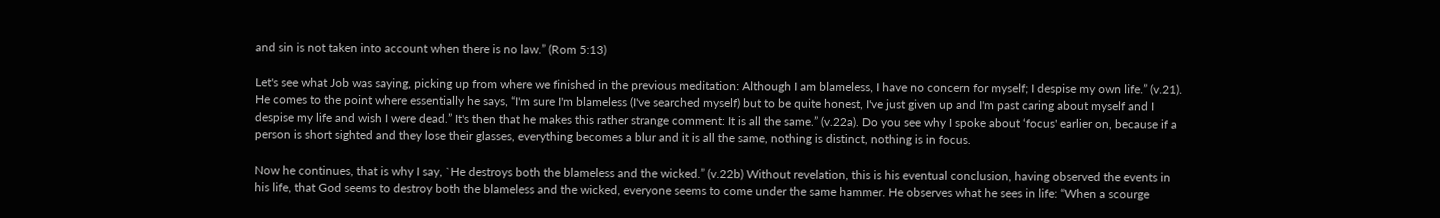and sin is not taken into account when there is no law.” (Rom 5:13)

Let's see what Job was saying, picking up from where we finished in the previous meditation: Although I am blameless, I have no concern for myself; I despise my own life.” (v.21). He comes to the point where essentially he says, “I'm sure I'm blameless (I've searched myself) but to be quite honest, I've just given up and I'm past caring about myself and I despise my life and wish I were dead.” It's then that he makes this rather strange comment: It is all the same.” (v.22a). Do you see why I spoke about ‘focus' earlier on, because if a person is short sighted and they lose their glasses, everything becomes a blur and it is all the same, nothing is distinct, nothing is in focus.

Now he continues, that is why I say, `He destroys both the blameless and the wicked.” (v.22b) Without revelation, this is his eventual conclusion, having observed the events in his life, that God seems to destroy both the blameless and the wicked, everyone seems to come under the same hammer. He observes what he sees in life: “When a scourge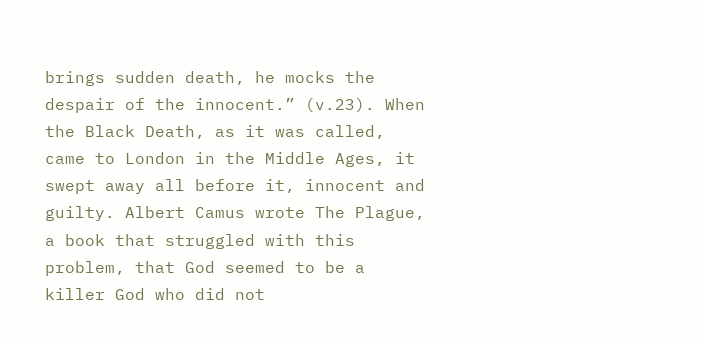brings sudden death, he mocks the despair of the innocent.” (v.23). When the Black Death, as it was called, came to London in the Middle Ages, it swept away all before it, innocent and guilty. Albert Camus wrote The Plague, a book that struggled with this problem, that God seemed to be a killer God who did not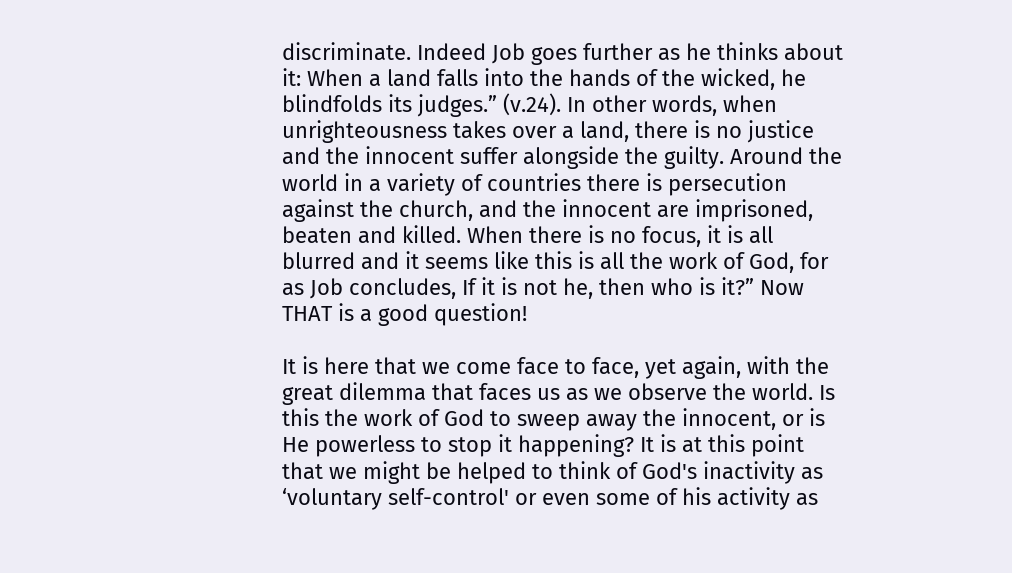discriminate. Indeed Job goes further as he thinks about it: When a land falls into the hands of the wicked, he blindfolds its judges.” (v.24). In other words, when unrighteousness takes over a land, there is no justice and the innocent suffer alongside the guilty. Around the world in a variety of countries there is persecution against the church, and the innocent are imprisoned, beaten and killed. When there is no focus, it is all blurred and it seems like this is all the work of God, for as Job concludes, If it is not he, then who is it?” Now THAT is a good question!

It is here that we come face to face, yet again, with the great dilemma that faces us as we observe the world. Is this the work of God to sweep away the innocent, or is He powerless to stop it happening? It is at this point that we might be helped to think of God's inactivity as ‘voluntary self-control' or even some of his activity as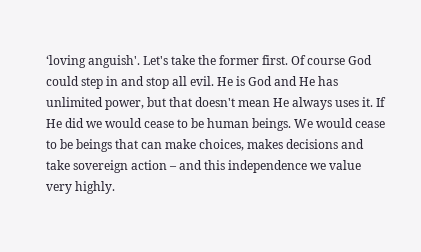‘loving anguish'. Let's take the former first. Of course God could step in and stop all evil. He is God and He has unlimited power, but that doesn't mean He always uses it. If He did we would cease to be human beings. We would cease to be beings that can make choices, makes decisions and take sovereign action – and this independence we value very highly.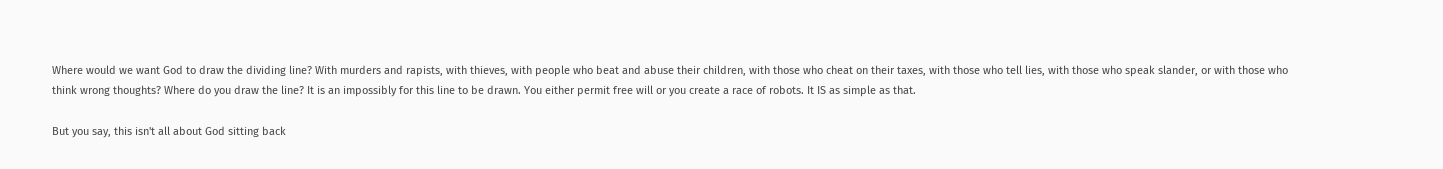Where would we want God to draw the dividing line? With murders and rapists, with thieves, with people who beat and abuse their children, with those who cheat on their taxes, with those who tell lies, with those who speak slander, or with those who think wrong thoughts? Where do you draw the line? It is an impossibly for this line to be drawn. You either permit free will or you create a race of robots. It IS as simple as that.

But you say, this isn't all about God sitting back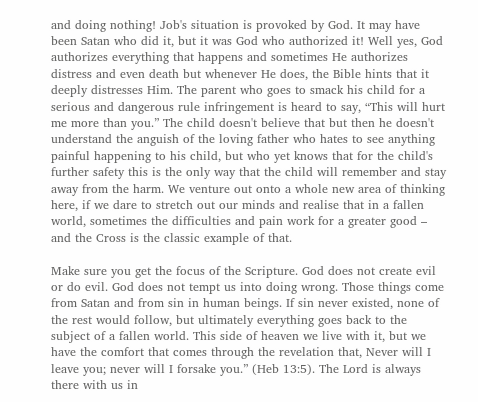and doing nothing! Job's situation is provoked by God. It may have been Satan who did it, but it was God who authorized it! Well yes, God authorizes everything that happens and sometimes He authorizes distress and even death but whenever He does, the Bible hints that it deeply distresses Him. The parent who goes to smack his child for a serious and dangerous rule infringement is heard to say, “This will hurt me more than you.” The child doesn't believe that but then he doesn't understand the anguish of the loving father who hates to see anything painful happening to his child, but who yet knows that for the child's further safety this is the only way that the child will remember and stay away from the harm. We venture out onto a whole new area of thinking here, if we dare to stretch out our minds and realise that in a fallen world, sometimes the difficulties and pain work for a greater good – and the Cross is the classic example of that.

Make sure you get the focus of the Scripture. God does not create evil or do evil. God does not tempt us into doing wrong. Those things come from Satan and from sin in human beings. If sin never existed, none of the rest would follow, but ultimately everything goes back to the subject of a fallen world. This side of heaven we live with it, but we have the comfort that comes through the revelation that, Never will I leave you; never will I forsake you.” (Heb 13:5). The Lord is always there with us in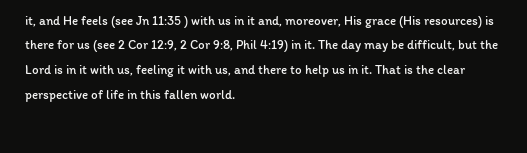it, and He feels (see Jn 11:35 ) with us in it and, moreover, His grace (His resources) is there for us (see 2 Cor 12:9, 2 Cor 9:8, Phil 4:19) in it. The day may be difficult, but the Lord is in it with us, feeling it with us, and there to help us in it. That is the clear perspective of life in this fallen world.